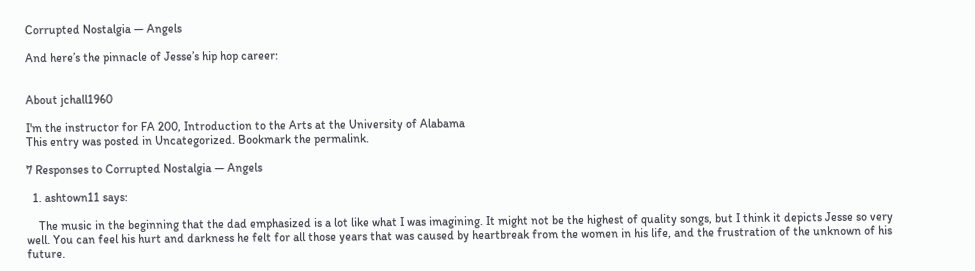Corrupted Nostalgia — Angels

And here’s the pinnacle of Jesse’s hip hop career:


About jchall1960

I'm the instructor for FA 200, Introduction to the Arts at the University of Alabama
This entry was posted in Uncategorized. Bookmark the permalink.

7 Responses to Corrupted Nostalgia — Angels

  1. ashtown11 says:

    The music in the beginning that the dad emphasized is a lot like what I was imagining. It might not be the highest of quality songs, but I think it depicts Jesse so very well. You can feel his hurt and darkness he felt for all those years that was caused by heartbreak from the women in his life, and the frustration of the unknown of his future.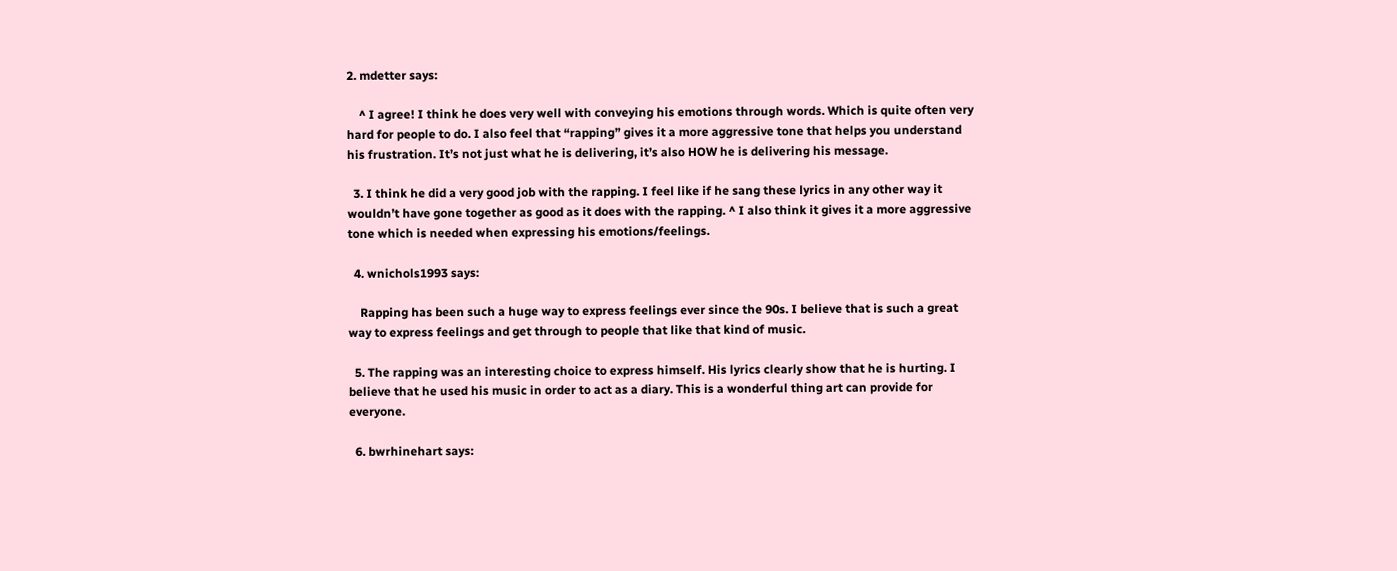2. mdetter says:

    ^ I agree! I think he does very well with conveying his emotions through words. Which is quite often very hard for people to do. I also feel that “rapping” gives it a more aggressive tone that helps you understand his frustration. It’s not just what he is delivering, it’s also HOW he is delivering his message.

  3. I think he did a very good job with the rapping. I feel like if he sang these lyrics in any other way it wouldn’t have gone together as good as it does with the rapping. ^ I also think it gives it a more aggressive tone which is needed when expressing his emotions/feelings.

  4. wnichols1993 says:

    Rapping has been such a huge way to express feelings ever since the 90s. I believe that is such a great way to express feelings and get through to people that like that kind of music.

  5. The rapping was an interesting choice to express himself. His lyrics clearly show that he is hurting. I believe that he used his music in order to act as a diary. This is a wonderful thing art can provide for everyone.

  6. bwrhinehart says: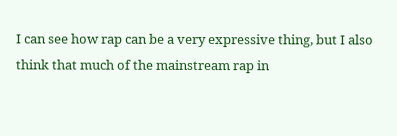I can see how rap can be a very expressive thing, but I also think that much of the mainstream rap in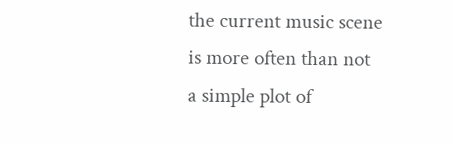the current music scene is more often than not a simple plot of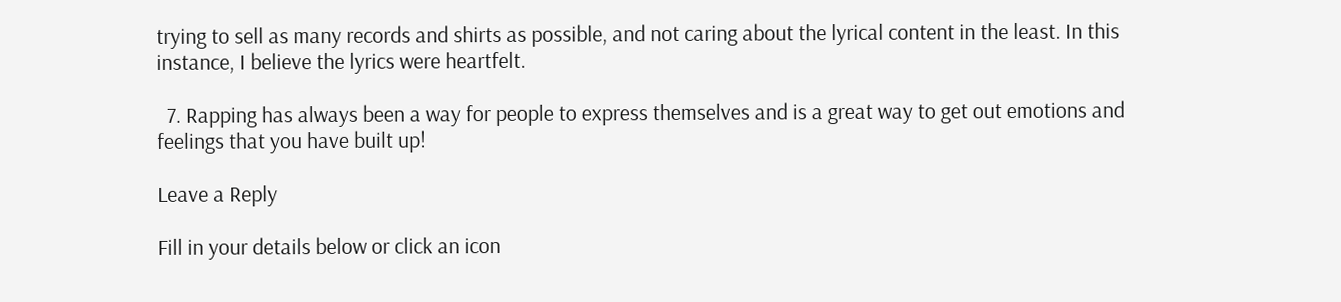trying to sell as many records and shirts as possible, and not caring about the lyrical content in the least. In this instance, I believe the lyrics were heartfelt.

  7. Rapping has always been a way for people to express themselves and is a great way to get out emotions and feelings that you have built up!

Leave a Reply

Fill in your details below or click an icon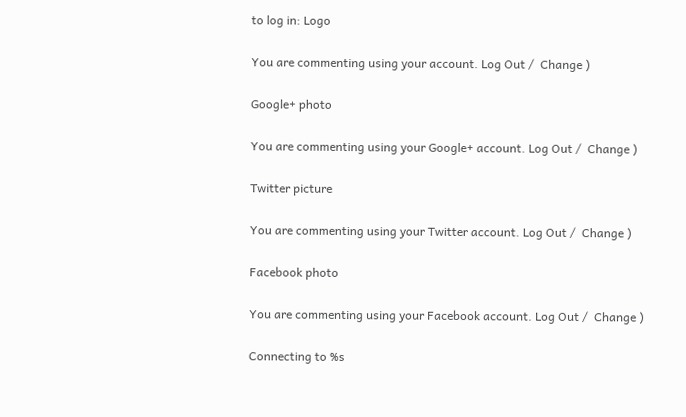to log in: Logo

You are commenting using your account. Log Out /  Change )

Google+ photo

You are commenting using your Google+ account. Log Out /  Change )

Twitter picture

You are commenting using your Twitter account. Log Out /  Change )

Facebook photo

You are commenting using your Facebook account. Log Out /  Change )

Connecting to %s